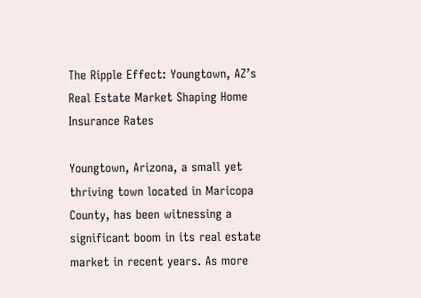The Ripple Effect: Youngtown, AZ’s Real Estate Market Shaping Home Insurance Rates

Youngtown, Arizona, a small yet thriving town located in Maricopa County, has been witnessing a significant boom in its real estate market in recent years. As more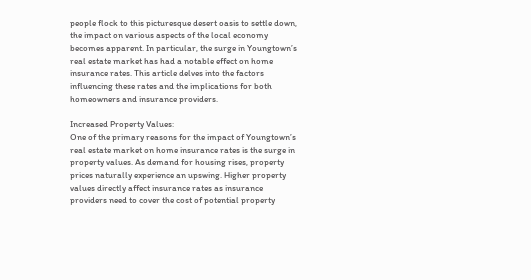people flock to this picturesque desert oasis to settle down, the impact on various aspects of the local economy becomes apparent. In particular, the surge in Youngtown’s real estate market has had a notable effect on home insurance rates. This article delves into the factors influencing these rates and the implications for both homeowners and insurance providers.

Increased Property Values:
One of the primary reasons for the impact of Youngtown’s real estate market on home insurance rates is the surge in property values. As demand for housing rises, property prices naturally experience an upswing. Higher property values directly affect insurance rates as insurance providers need to cover the cost of potential property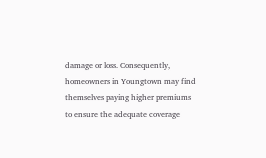damage or loss. Consequently, homeowners in Youngtown may find themselves paying higher premiums to ensure the adequate coverage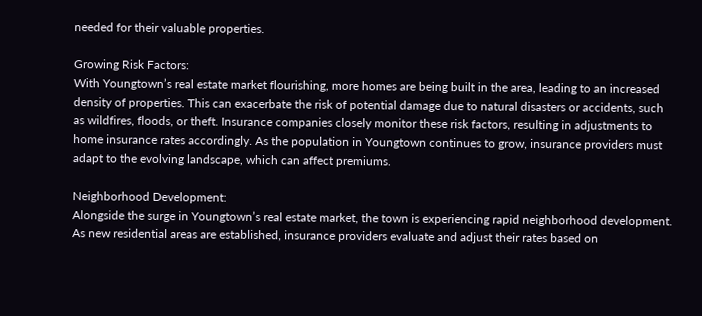needed for their valuable properties.

Growing Risk Factors:
With Youngtown’s real estate market flourishing, more homes are being built in the area, leading to an increased density of properties. This can exacerbate the risk of potential damage due to natural disasters or accidents, such as wildfires, floods, or theft. Insurance companies closely monitor these risk factors, resulting in adjustments to home insurance rates accordingly. As the population in Youngtown continues to grow, insurance providers must adapt to the evolving landscape, which can affect premiums.

Neighborhood Development:
Alongside the surge in Youngtown’s real estate market, the town is experiencing rapid neighborhood development. As new residential areas are established, insurance providers evaluate and adjust their rates based on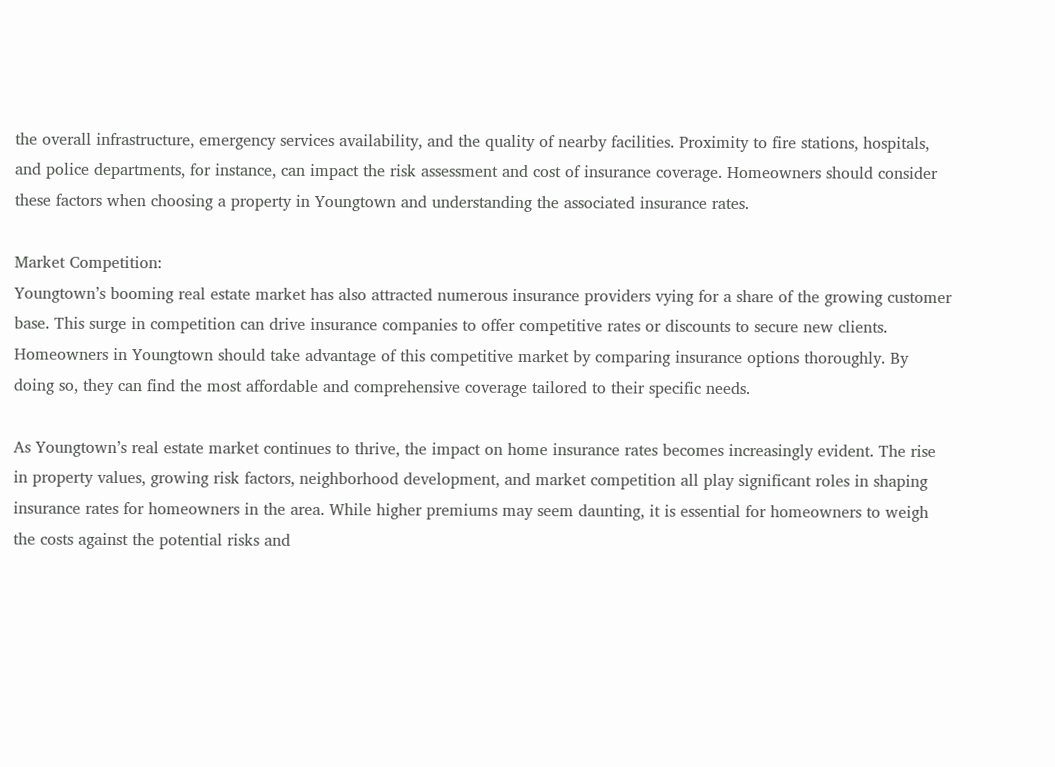the overall infrastructure, emergency services availability, and the quality of nearby facilities. Proximity to fire stations, hospitals, and police departments, for instance, can impact the risk assessment and cost of insurance coverage. Homeowners should consider these factors when choosing a property in Youngtown and understanding the associated insurance rates.

Market Competition:
Youngtown’s booming real estate market has also attracted numerous insurance providers vying for a share of the growing customer base. This surge in competition can drive insurance companies to offer competitive rates or discounts to secure new clients. Homeowners in Youngtown should take advantage of this competitive market by comparing insurance options thoroughly. By doing so, they can find the most affordable and comprehensive coverage tailored to their specific needs.

As Youngtown’s real estate market continues to thrive, the impact on home insurance rates becomes increasingly evident. The rise in property values, growing risk factors, neighborhood development, and market competition all play significant roles in shaping insurance rates for homeowners in the area. While higher premiums may seem daunting, it is essential for homeowners to weigh the costs against the potential risks and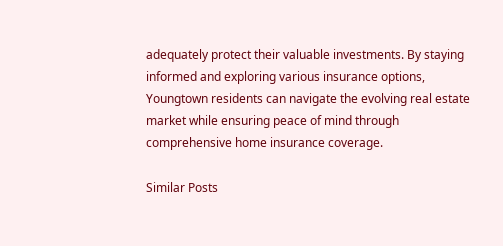adequately protect their valuable investments. By staying informed and exploring various insurance options, Youngtown residents can navigate the evolving real estate market while ensuring peace of mind through comprehensive home insurance coverage.

Similar Posts